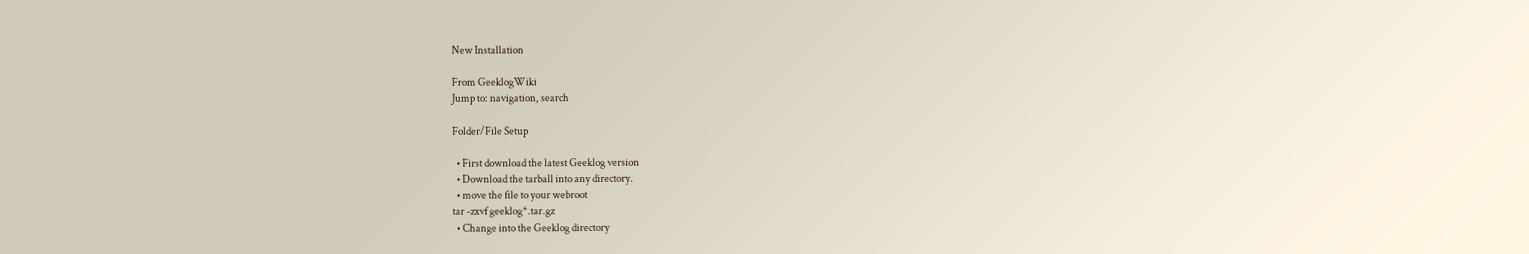New Installation

From GeeklogWiki
Jump to: navigation, search

Folder/File Setup

  • First download the latest Geeklog version
  • Download the tarball into any directory.
  • move the file to your webroot
tar -zxvf geeklog*.tar.gz
  • Change into the Geeklog directory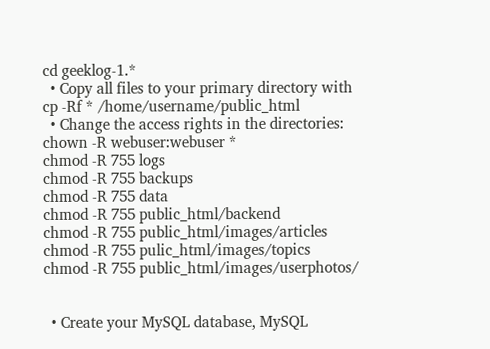cd geeklog-1.*
  • Copy all files to your primary directory with
cp -Rf * /home/username/public_html
  • Change the access rights in the directories:
chown -R webuser:webuser *
chmod -R 755 logs
chmod -R 755 backups
chmod -R 755 data
chmod -R 755 public_html/backend
chmod -R 755 public_html/images/articles
chmod -R 755 pulic_html/images/topics
chmod -R 755 public_html/images/userphotos/


  • Create your MySQL database, MySQL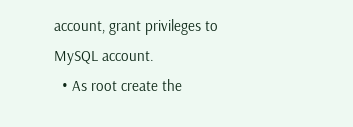account, grant privileges to MySQL account.
  • As root create the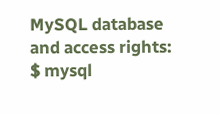MySQL database and access rights:
$ mysql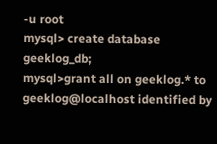-u root
mysql> create database geeklog_db;
mysql>grant all on geeklog.* to geeklog@localhost identified by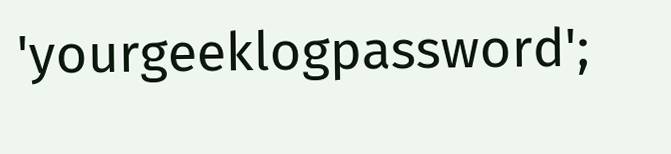'yourgeeklogpassword';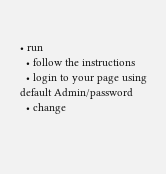• run
  • follow the instructions
  • login to your page using default Admin/password
  • change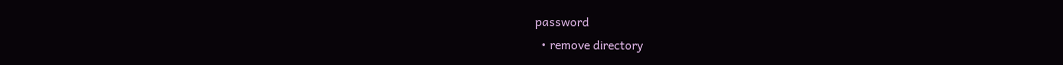password
  • remove directory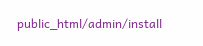public_html/admin/install